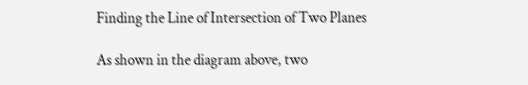Finding the Line of Intersection of Two Planes

As shown in the diagram above, two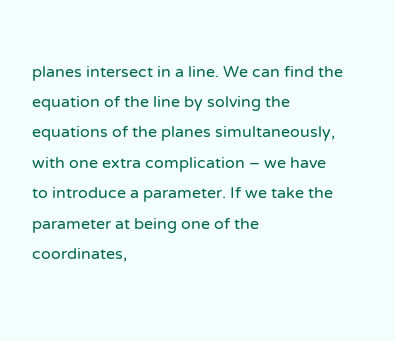planes intersect in a line. We can find the equation of the line by solving the equations of the planes simultaneously, with one extra complication – we have to introduce a parameter. If we take the parameter at being one of the coordinates,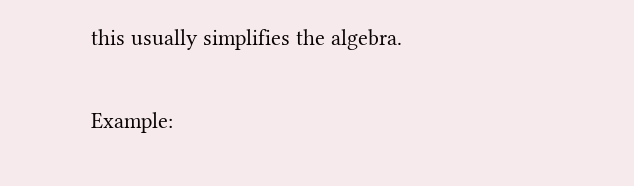this usually simplifies the algebra.

Example: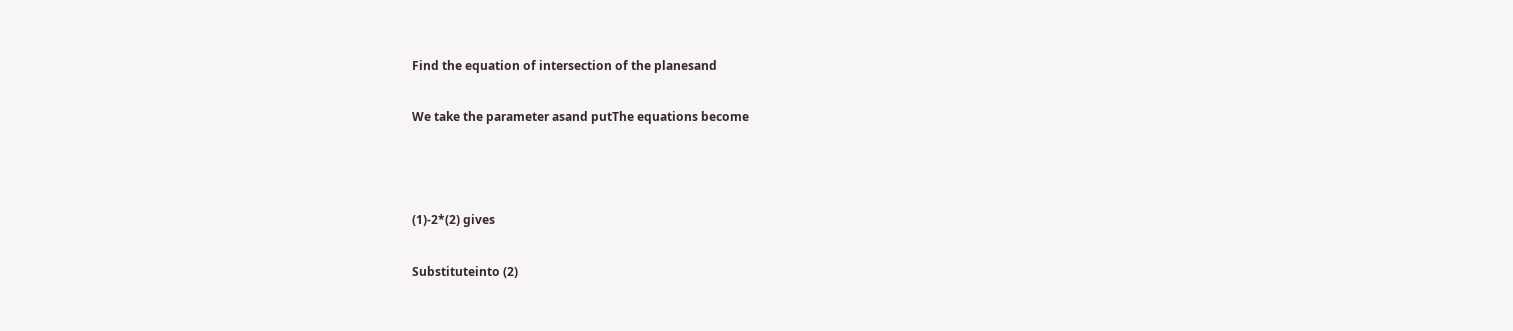Find the equation of intersection of the planesand

We take the parameter asand putThe equations become



(1)-2*(2) gives

Substituteinto (2)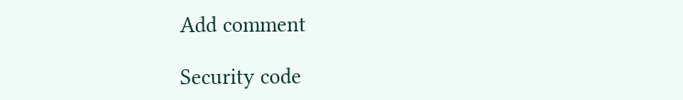Add comment

Security code